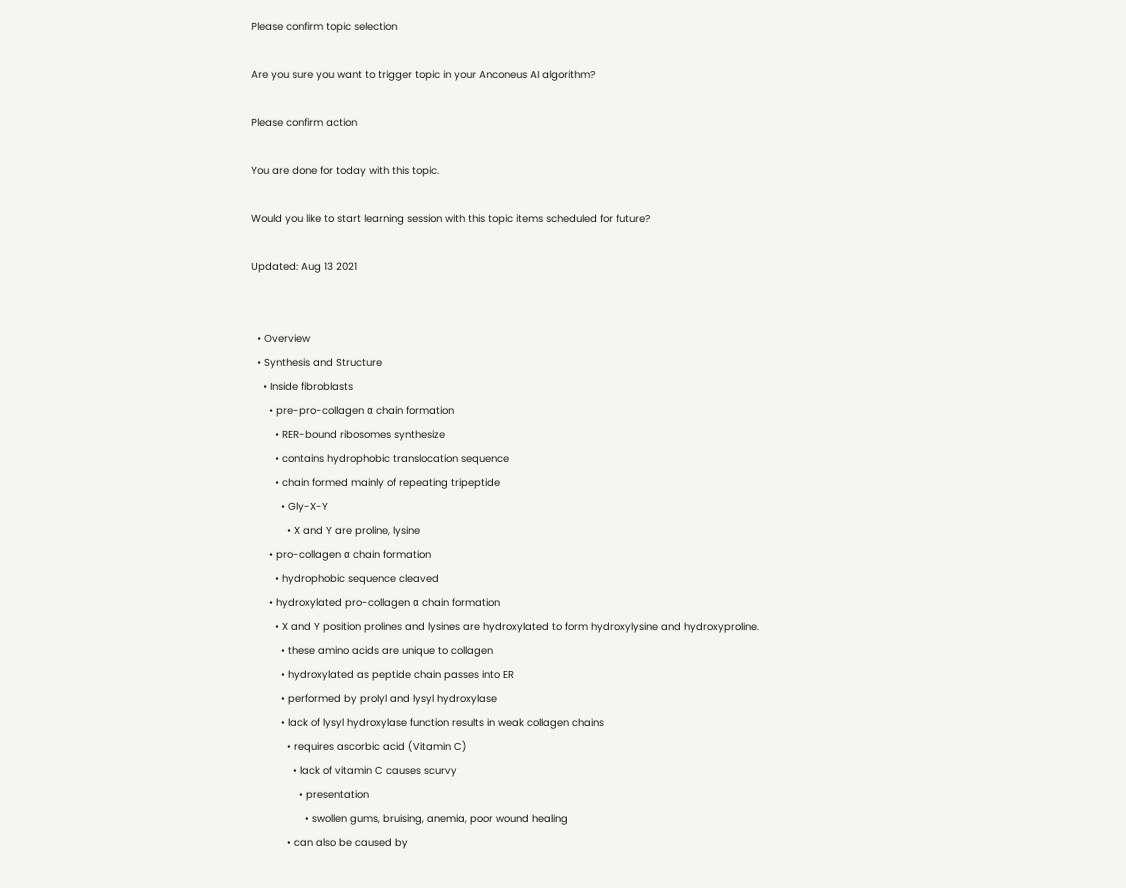Please confirm topic selection

Are you sure you want to trigger topic in your Anconeus AI algorithm?

Please confirm action

You are done for today with this topic.

Would you like to start learning session with this topic items scheduled for future?

Updated: Aug 13 2021


  • Overview
  • Synthesis and Structure
    • Inside fibroblasts
      • pre-pro-collagen α chain formation
        • RER-bound ribosomes synthesize
        • contains hydrophobic translocation sequence
        • chain formed mainly of repeating tripeptide
          • Gly-X-Y
            • X and Y are proline, lysine
      • pro-collagen α chain formation
        • hydrophobic sequence cleaved
      • hydroxylated pro-collagen α chain formation
        • X and Y position prolines and lysines are hydroxylated to form hydroxylysine and hydroxyproline.
          • these amino acids are unique to collagen
          • hydroxylated as peptide chain passes into ER
          • performed by prolyl and lysyl hydroxylase
          • lack of lysyl hydroxylase function results in weak collagen chains
            • requires ascorbic acid (Vitamin C)
              • lack of vitamin C causes scurvy
                • presentation
                  • swollen gums, bruising, anemia, poor wound healing
            • can also be caused by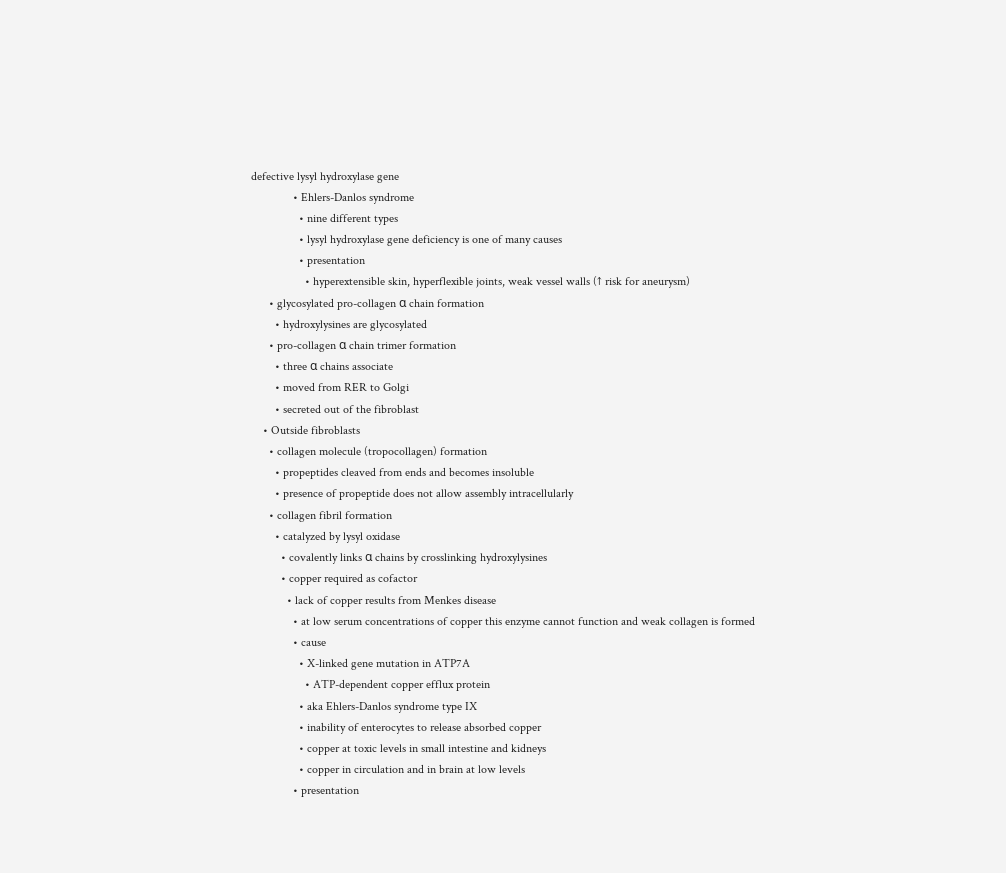defective lysyl hydroxylase gene
              • Ehlers-Danlos syndrome
                • nine different types
                • lysyl hydroxylase gene deficiency is one of many causes
                • presentation
                  • hyperextensible skin, hyperflexible joints, weak vessel walls (↑ risk for aneurysm)
      • glycosylated pro-collagen α chain formation
        • hydroxylysines are glycosylated
      • pro-collagen α chain trimer formation
        • three α chains associate
        • moved from RER to Golgi
        • secreted out of the fibroblast
    • Outside fibroblasts
      • collagen molecule (tropocollagen) formation
        • propeptides cleaved from ends and becomes insoluble
        • presence of propeptide does not allow assembly intracellularly
      • collagen fibril formation
        • catalyzed by lysyl oxidase
          • covalently links α chains by crosslinking hydroxylysines
          • copper required as cofactor
            • lack of copper results from Menkes disease
              • at low serum concentrations of copper this enzyme cannot function and weak collagen is formed
              • cause
                • X-linked gene mutation in ATP7A
                  • ATP-dependent copper efflux protein
                • aka Ehlers-Danlos syndrome type IX
                • inability of enterocytes to release absorbed copper
                • copper at toxic levels in small intestine and kidneys
                • copper in circulation and in brain at low levels
              • presentation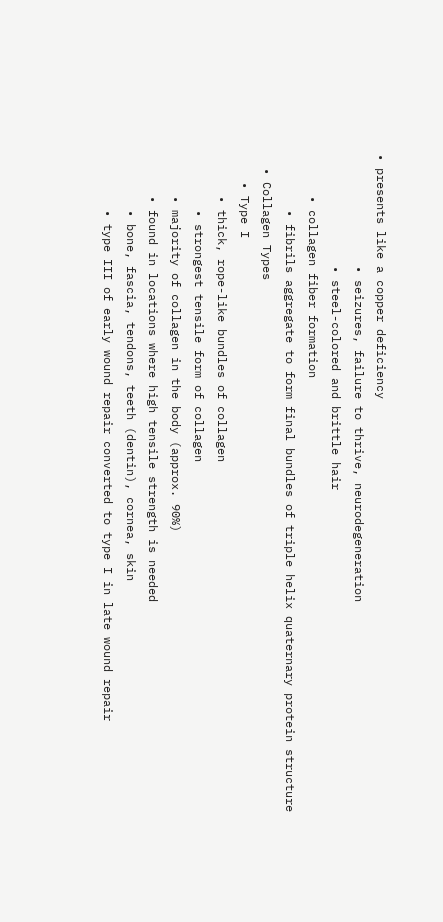• presents like a copper deficiency
                • seizures, failure to thrive, neurodegeneration
                • steel-colored and brittle hair
      • collagen fiber formation
        • fibrils aggregate to form final bundles of triple helix quaternary protein structure
  • Collagen Types
    • Type I
      • thick, rope-like bundles of collagen
        • strongest tensile form of collagen
      • majority of collagen in the body (approx. 90%)
      • found in locations where high tensile strength is needed
        • bone, fascia, tendons, teeth (dentin), cornea, skin
        • type III of early wound repair converted to type I in late wound repair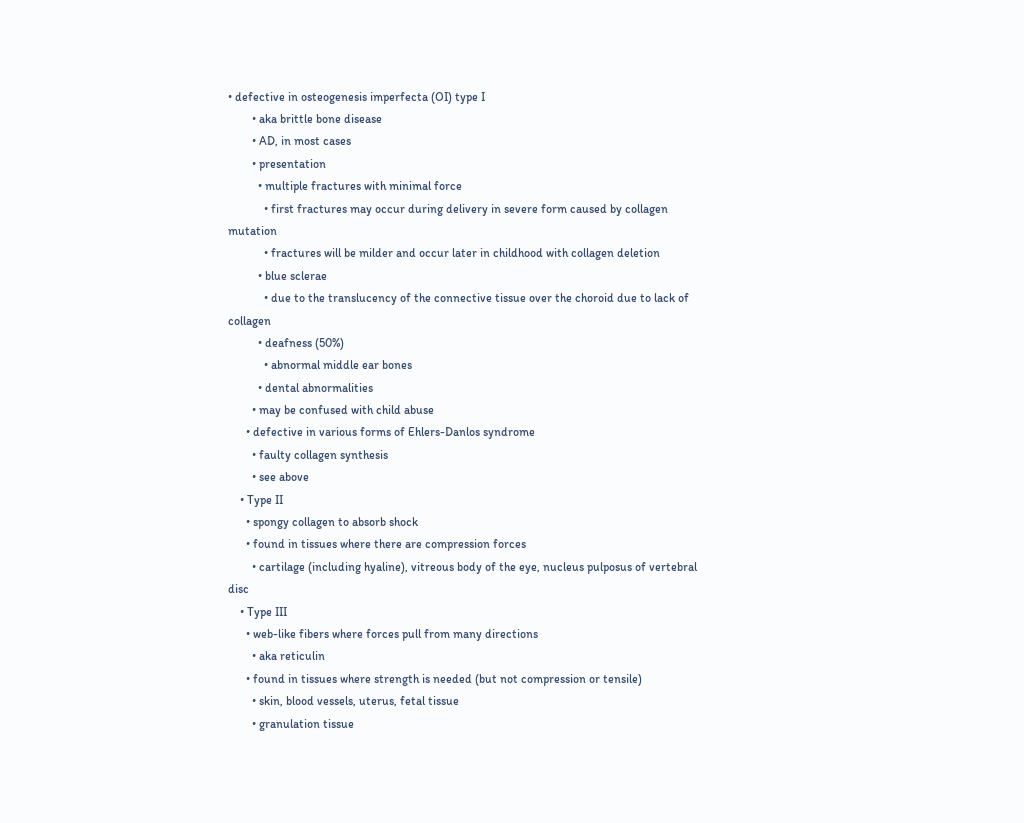• defective in osteogenesis imperfecta (OI) type I
        • aka brittle bone disease
        • AD, in most cases
        • presentation
          • multiple fractures with minimal force
            • first fractures may occur during delivery in severe form caused by collagen mutation
            • fractures will be milder and occur later in childhood with collagen deletion
          • blue sclerae
            • due to the translucency of the connective tissue over the choroid due to lack of collagen
          • deafness (50%)
            • abnormal middle ear bones
          • dental abnormalities
        • may be confused with child abuse
      • defective in various forms of Ehlers-Danlos syndrome
        • faulty collagen synthesis
        • see above
    • Type II
      • spongy collagen to absorb shock
      • found in tissues where there are compression forces
        • cartilage (including hyaline), vitreous body of the eye, nucleus pulposus of vertebral disc
    • Type III
      • web-like fibers where forces pull from many directions
        • aka reticulin
      • found in tissues where strength is needed (but not compression or tensile)
        • skin, blood vessels, uterus, fetal tissue
        • granulation tissue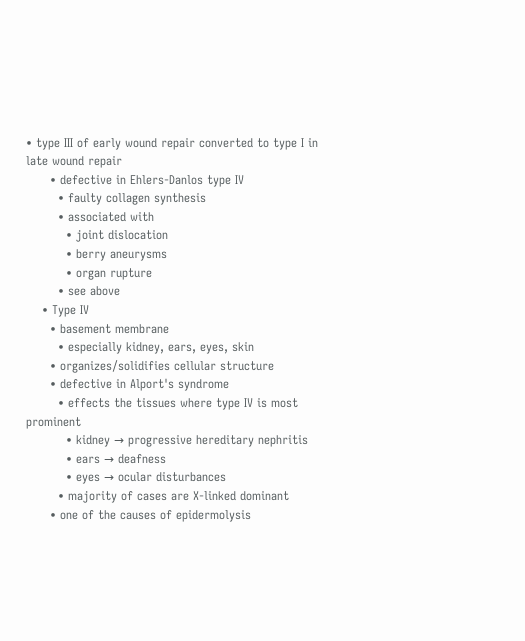• type III of early wound repair converted to type I in late wound repair
      • defective in Ehlers-Danlos type IV
        • faulty collagen synthesis
        • associated with
          • joint dislocation
          • berry aneurysms
          • organ rupture
        • see above
    • Type IV
      • basement membrane
        • especially kidney, ears, eyes, skin
      • organizes/solidifies cellular structure
      • defective in Alport's syndrome
        • effects the tissues where type IV is most prominent
          • kidney → progressive hereditary nephritis
          • ears → deafness
          • eyes → ocular disturbances
        • majority of cases are X-linked dominant
      • one of the causes of epidermolysis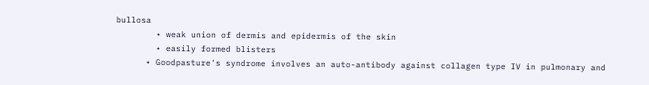bullosa
        • weak union of dermis and epidermis of the skin
        • easily formed blisters
      • Goodpasture's syndrome involves an auto-antibody against collagen type IV in pulmonary and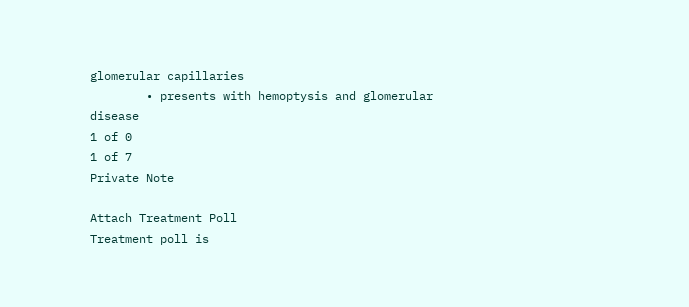glomerular capillaries
        • presents with hemoptysis and glomerular disease
1 of 0
1 of 7
Private Note

Attach Treatment Poll
Treatment poll is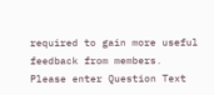required to gain more useful feedback from members.
Please enter Question Text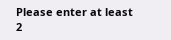Please enter at least 2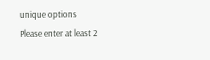unique options
Please enter at least 2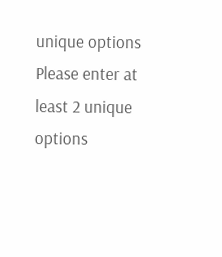unique options
Please enter at least 2 unique options